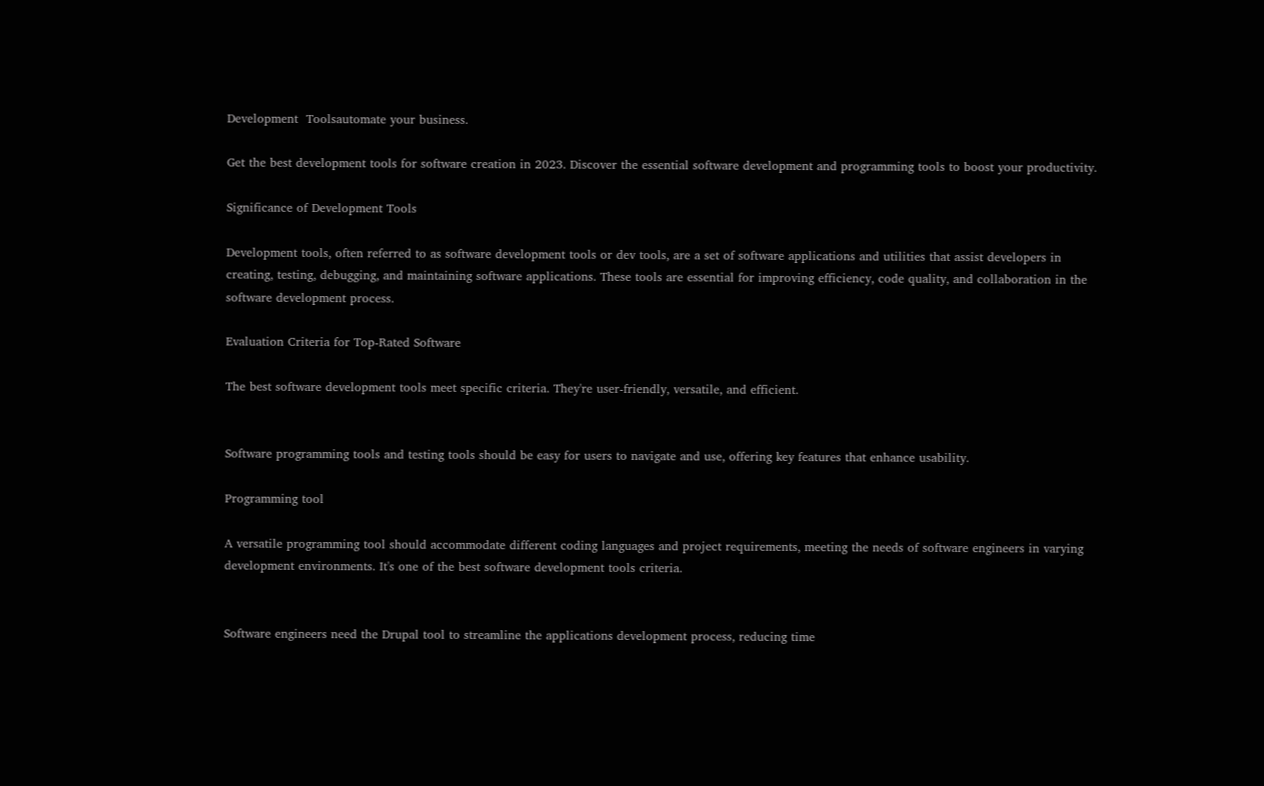Development  Toolsautomate your business.

Get the best development tools for software creation in 2023. Discover the essential software development and programming tools to boost your productivity.

Significance of Development Tools

Development tools, often referred to as software development tools or dev tools, are a set of software applications and utilities that assist developers in creating, testing, debugging, and maintaining software applications. These tools are essential for improving efficiency, code quality, and collaboration in the software development process.

Evaluation Criteria for Top-Rated Software

The best software development tools meet specific criteria. They're user-friendly, versatile, and efficient.


Software programming tools and testing tools should be easy for users to navigate and use, offering key features that enhance usability.

Programming tool

A versatile programming tool should accommodate different coding languages and project requirements, meeting the needs of software engineers in varying development environments. It's one of the best software development tools criteria.


Software engineers need the Drupal tool to streamline the applications development process, reducing time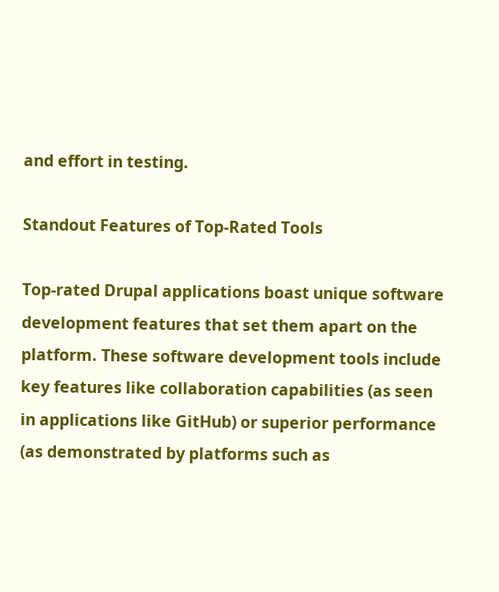and effort in testing.

Standout Features of Top-Rated Tools

Top-rated Drupal applications boast unique software development features that set them apart on the platform. These software development tools include key features like collaboration capabilities (as seen in applications like GitHub) or superior performance (as demonstrated by platforms such as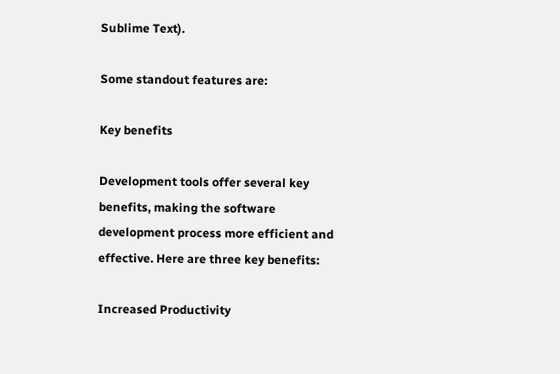Sublime Text).

Some standout features are:

Key benefits

Development tools offer several key benefits, making the software development process more efficient and effective. Here are three key benefits:

Increased Productivity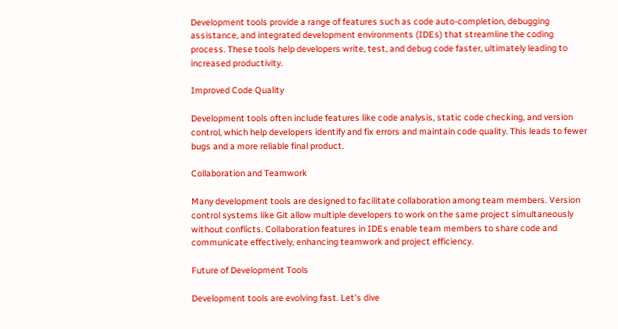Development tools provide a range of features such as code auto-completion, debugging assistance, and integrated development environments (IDEs) that streamline the coding process. These tools help developers write, test, and debug code faster, ultimately leading to increased productivity.

Improved Code Quality

Development tools often include features like code analysis, static code checking, and version control, which help developers identify and fix errors and maintain code quality. This leads to fewer bugs and a more reliable final product.

Collaboration and Teamwork

Many development tools are designed to facilitate collaboration among team members. Version control systems like Git allow multiple developers to work on the same project simultaneously without conflicts. Collaboration features in IDEs enable team members to share code and communicate effectively, enhancing teamwork and project efficiency.

Future of Development Tools

Development tools are evolving fast. Let's dive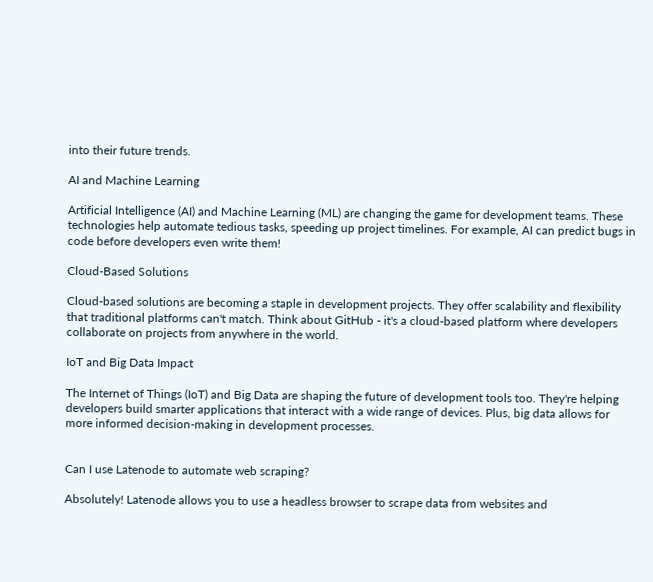into their future trends.

AI and Machine Learning

Artificial Intelligence (AI) and Machine Learning (ML) are changing the game for development teams. These technologies help automate tedious tasks, speeding up project timelines. For example, AI can predict bugs in code before developers even write them!

Cloud-Based Solutions

Cloud-based solutions are becoming a staple in development projects. They offer scalability and flexibility that traditional platforms can't match. Think about GitHub - it's a cloud-based platform where developers collaborate on projects from anywhere in the world.

IoT and Big Data Impact

The Internet of Things (IoT) and Big Data are shaping the future of development tools too. They're helping developers build smarter applications that interact with a wide range of devices. Plus, big data allows for more informed decision-making in development processes.


Can I use Latenode to automate web scraping?

Absolutely! Latenode allows you to use a headless browser to scrape data from websites and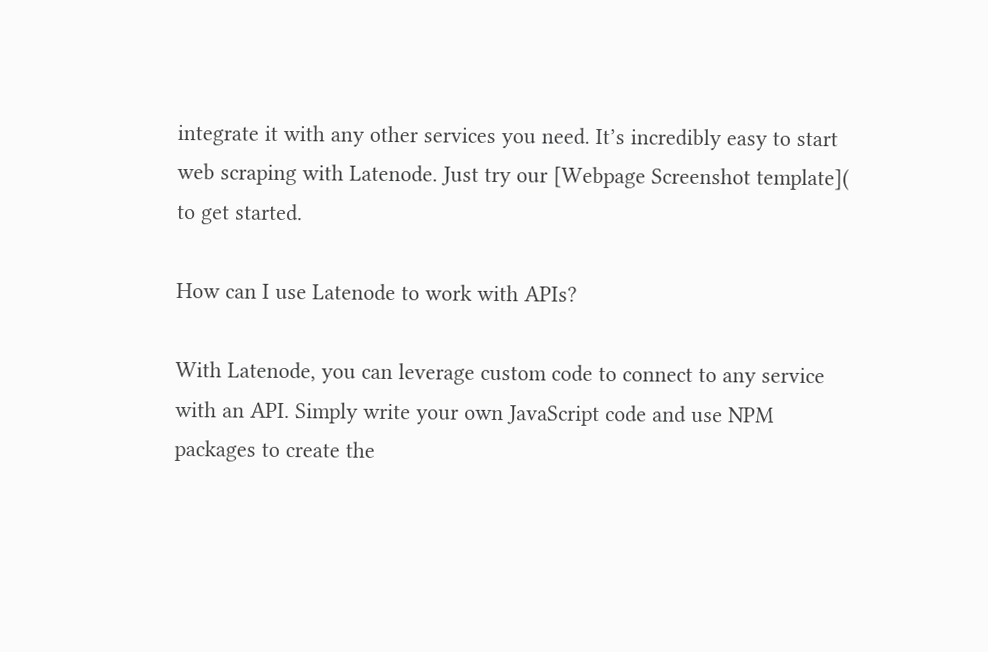integrate it with any other services you need. It’s incredibly easy to start web scraping with Latenode. Just try our [Webpage Screenshot template]( to get started.

How can I use Latenode to work with APIs?

With Latenode, you can leverage custom code to connect to any service with an API. Simply write your own JavaScript code and use NPM packages to create the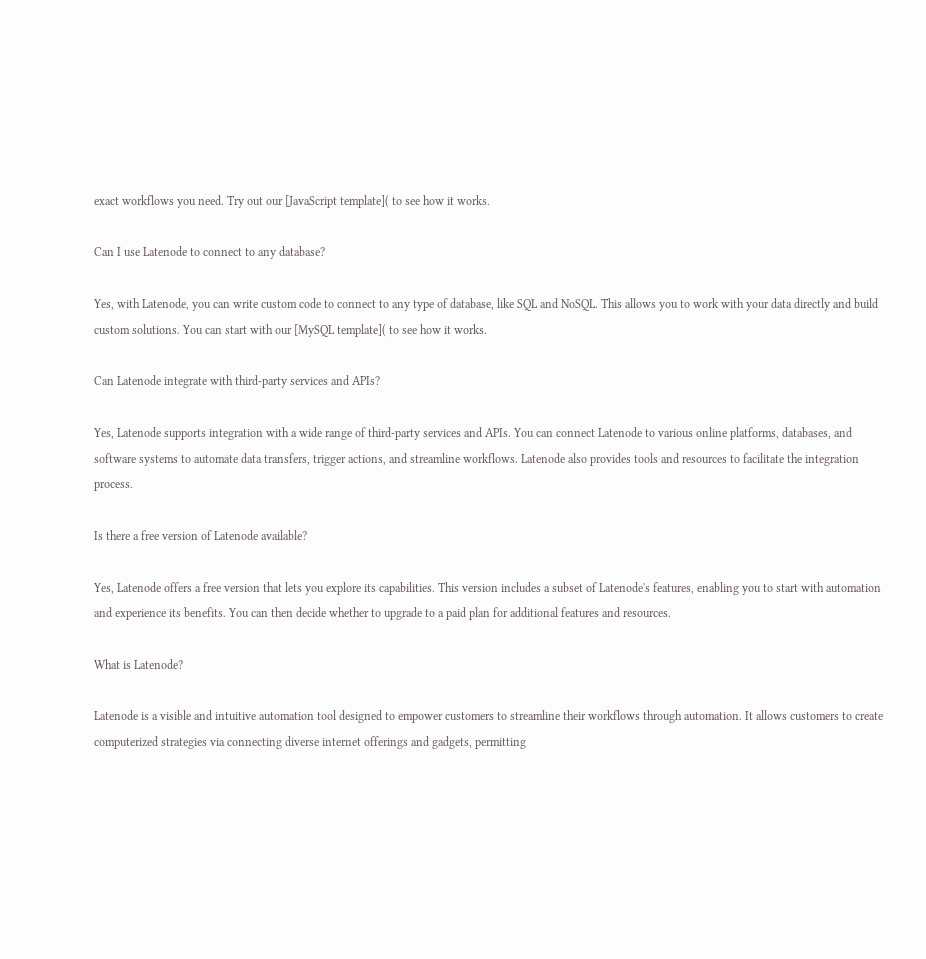exact workflows you need. Try out our [JavaScript template]( to see how it works.

Can I use Latenode to connect to any database?

Yes, with Latenode, you can write custom code to connect to any type of database, like SQL and NoSQL. This allows you to work with your data directly and build custom solutions. You can start with our [MySQL template]( to see how it works.

Can Latenode integrate with third-party services and APIs?

Yes, Latenode supports integration with a wide range of third-party services and APIs. You can connect Latenode to various online platforms, databases, and software systems to automate data transfers, trigger actions, and streamline workflows. Latenode also provides tools and resources to facilitate the integration process.

Is there a free version of Latenode available?

Yes, Latenode offers a free version that lets you explore its capabilities. This version includes a subset of Latenode's features, enabling you to start with automation and experience its benefits. You can then decide whether to upgrade to a paid plan for additional features and resources.

What is Latenode?

Latenode is a visible and intuitive automation tool designed to empower customers to streamline their workflows through automation. It allows customers to create computerized strategies via connecting diverse internet offerings and gadgets, permitting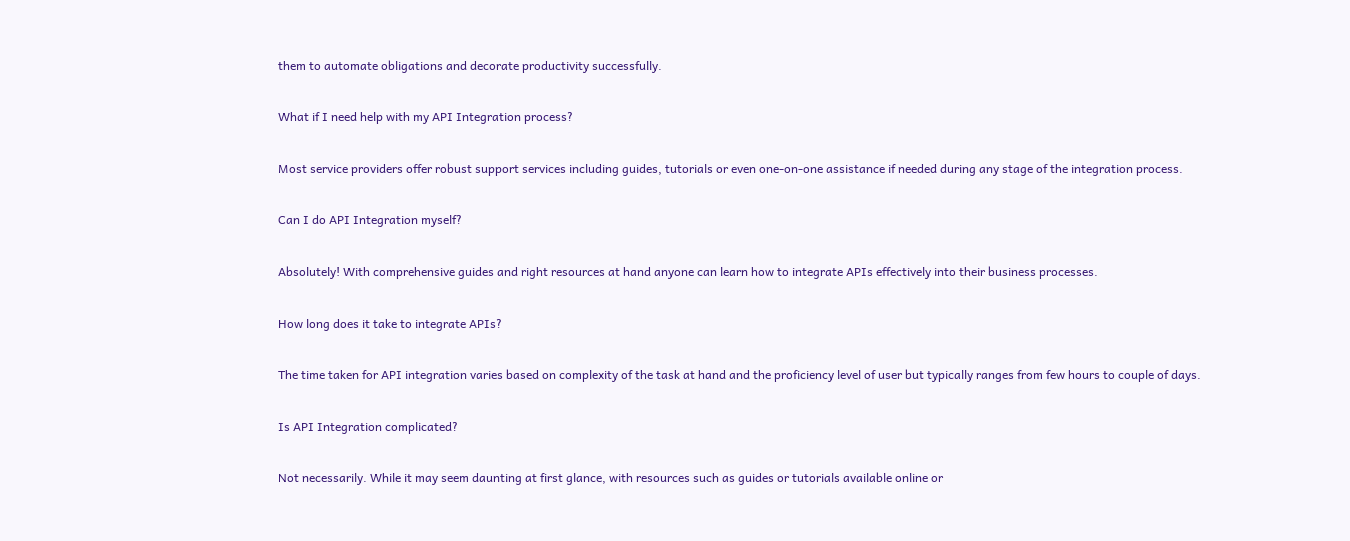them to automate obligations and decorate productivity successfully.

What if I need help with my API Integration process?

Most service providers offer robust support services including guides, tutorials or even one-on-one assistance if needed during any stage of the integration process.

Can I do API Integration myself?

Absolutely! With comprehensive guides and right resources at hand anyone can learn how to integrate APIs effectively into their business processes.

How long does it take to integrate APIs?

The time taken for API integration varies based on complexity of the task at hand and the proficiency level of user but typically ranges from few hours to couple of days.

Is API Integration complicated?

Not necessarily. While it may seem daunting at first glance, with resources such as guides or tutorials available online or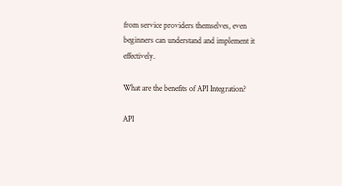from service providers themselves, even beginners can understand and implement it effectively.

What are the benefits of API Integration?

API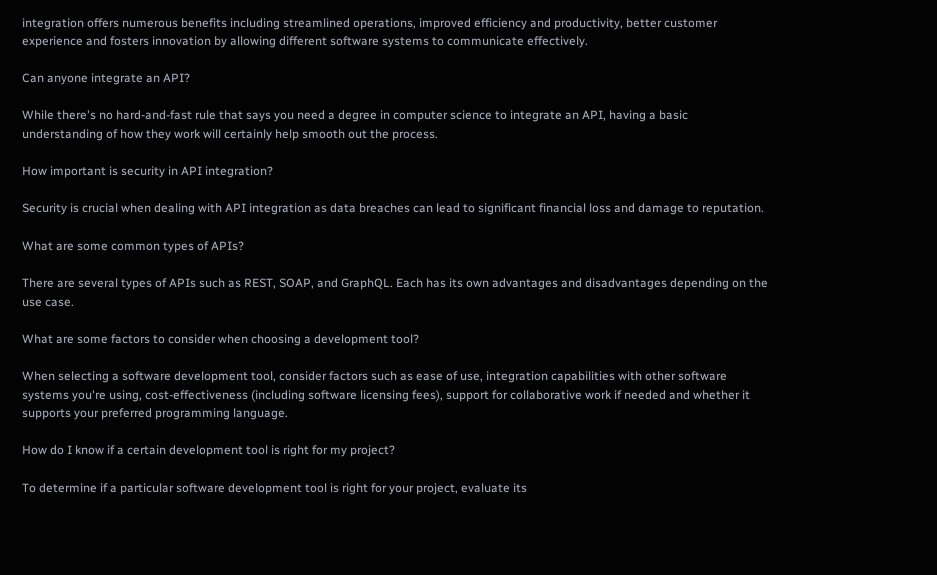integration offers numerous benefits including streamlined operations, improved efficiency and productivity, better customer experience and fosters innovation by allowing different software systems to communicate effectively.

Can anyone integrate an API?

While there's no hard-and-fast rule that says you need a degree in computer science to integrate an API, having a basic understanding of how they work will certainly help smooth out the process.

How important is security in API integration?

Security is crucial when dealing with API integration as data breaches can lead to significant financial loss and damage to reputation.

What are some common types of APIs?

There are several types of APIs such as REST, SOAP, and GraphQL. Each has its own advantages and disadvantages depending on the use case.

What are some factors to consider when choosing a development tool?

When selecting a software development tool, consider factors such as ease of use, integration capabilities with other software systems you're using, cost-effectiveness (including software licensing fees), support for collaborative work if needed and whether it supports your preferred programming language.

How do I know if a certain development tool is right for my project?

To determine if a particular software development tool is right for your project, evaluate its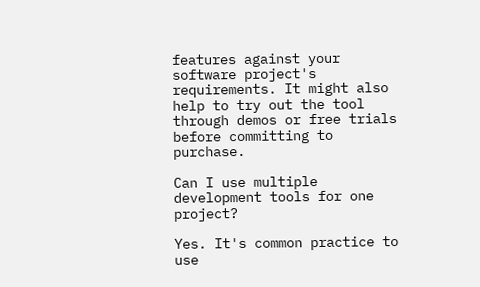features against your software project's requirements. It might also help to try out the tool through demos or free trials before committing to purchase.

Can I use multiple development tools for one project?

Yes. It's common practice to use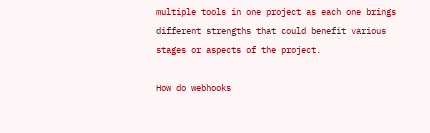multiple tools in one project as each one brings different strengths that could benefit various stages or aspects of the project.

How do webhooks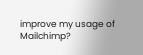improve my usage of Mailchimp?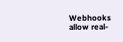Webhooks allow real-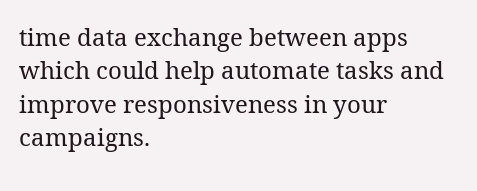time data exchange between apps which could help automate tasks and improve responsiveness in your campaigns.